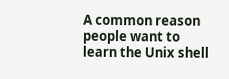A common reason people want to learn the Unix shell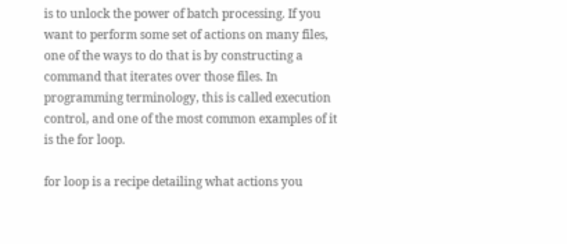is to unlock the power of batch processing. If you want to perform some set of actions on many files, one of the ways to do that is by constructing a command that iterates over those files. In programming terminology, this is called execution control, and one of the most common examples of it is the for loop.

for loop is a recipe detailing what actions you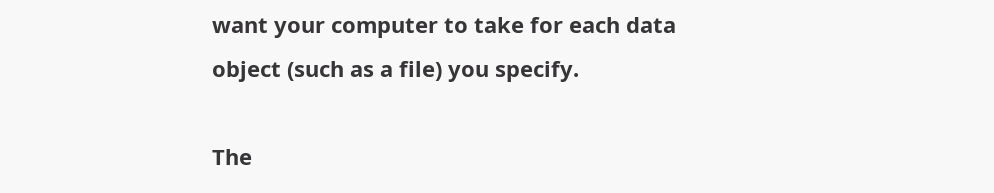want your computer to take for each data object (such as a file) you specify.

The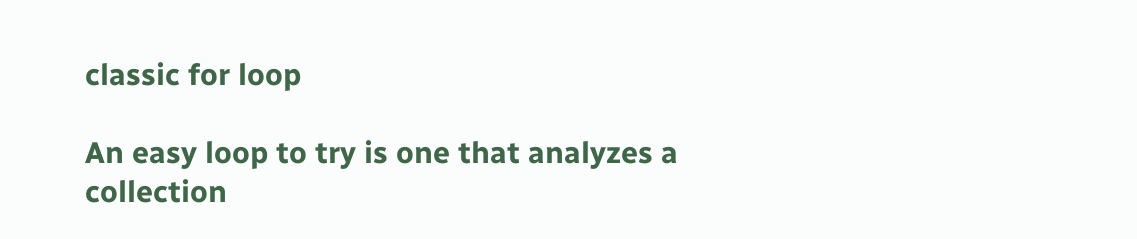classic for loop

An easy loop to try is one that analyzes a collection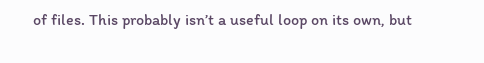of files. This probably isn’t a useful loop on its own, but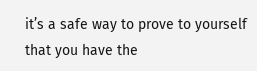it’s a safe way to prove to yourself that you have the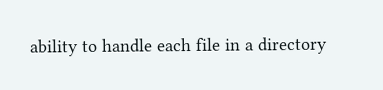ability to handle each file in a directory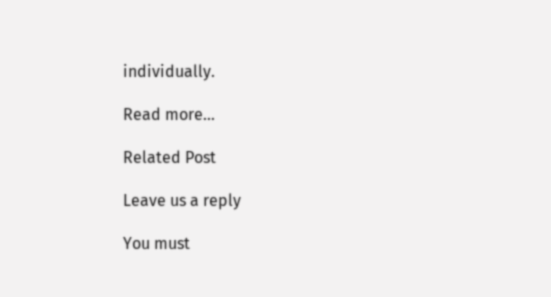individually.

Read more…

Related Post

Leave us a reply

You must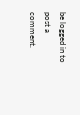be logged in to post a comment.